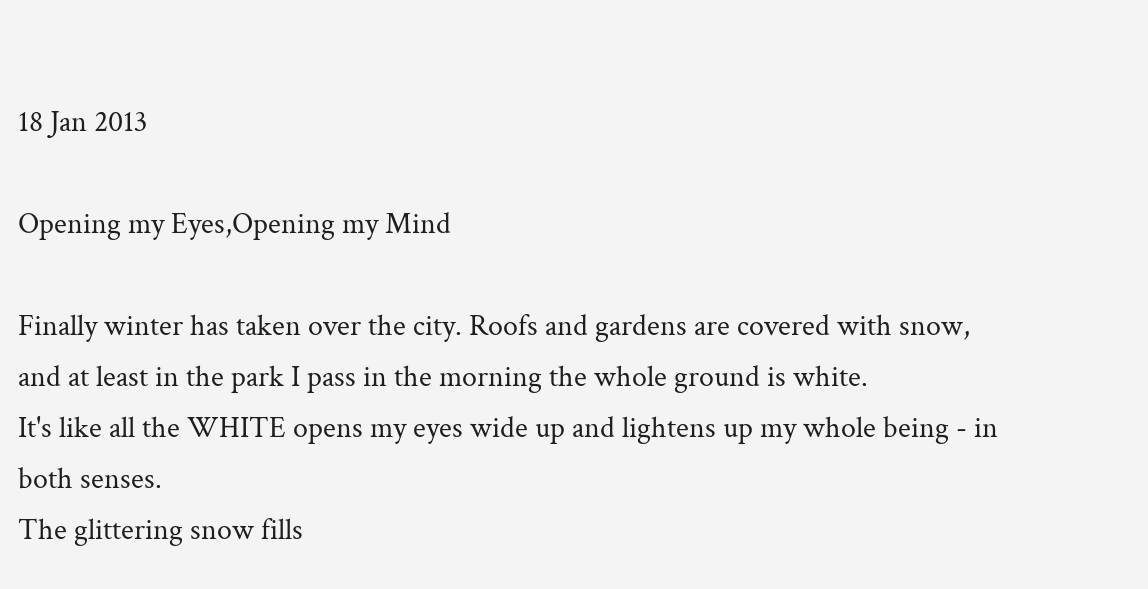18 Jan 2013

Opening my Eyes,Opening my Mind

Finally winter has taken over the city. Roofs and gardens are covered with snow, and at least in the park I pass in the morning the whole ground is white.
It's like all the WHITE opens my eyes wide up and lightens up my whole being - in both senses.
The glittering snow fills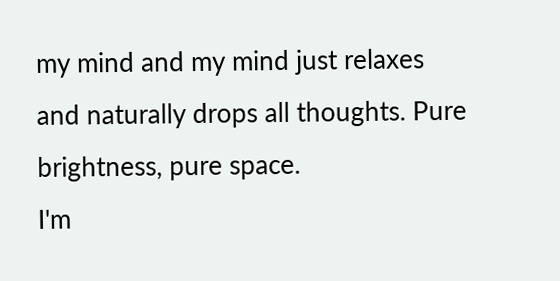my mind and my mind just relaxes and naturally drops all thoughts. Pure brightness, pure space.
I'm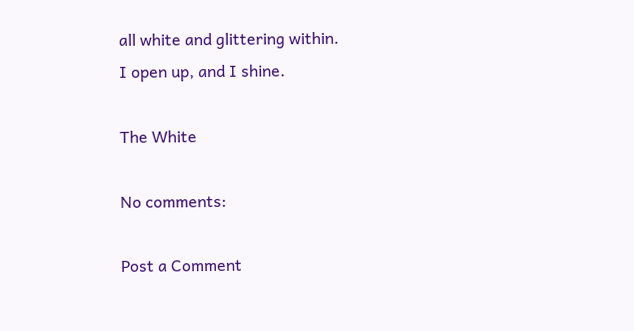all white and glittering within.
I open up, and I shine.

The White

No comments:

Post a Comment